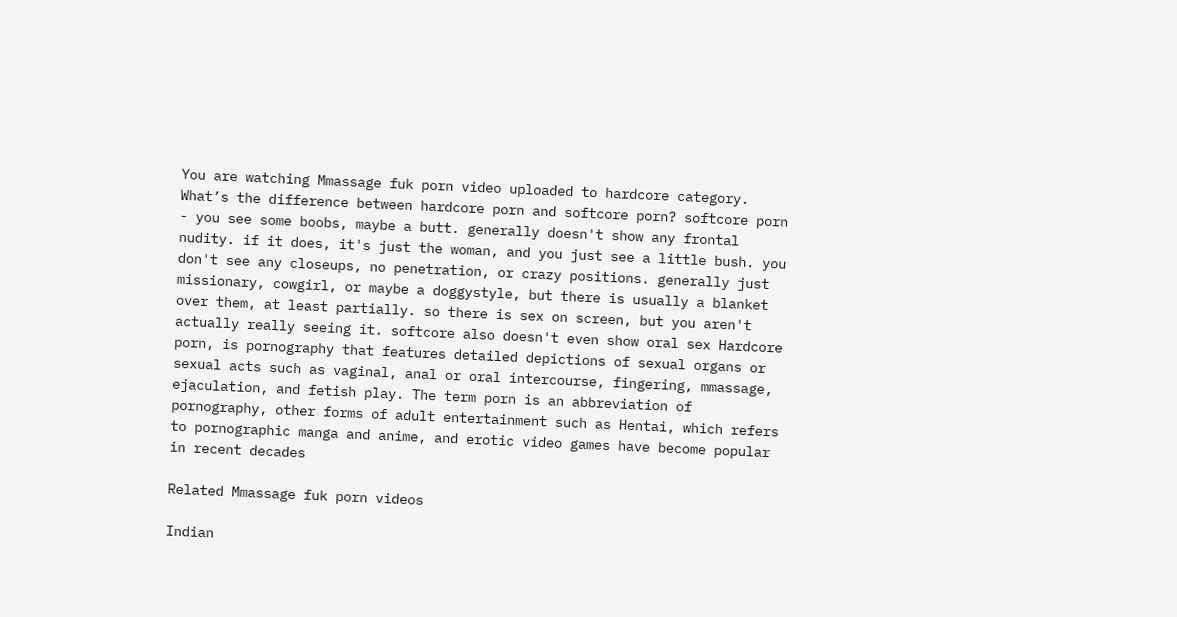You are watching Mmassage fuk porn video uploaded to hardcore category. What’s the difference between hardcore porn and softcore porn? softcore porn - you see some boobs, maybe a butt. generally doesn't show any frontal nudity. if it does, it's just the woman, and you just see a little bush. you don't see any closeups, no penetration, or crazy positions. generally just missionary, cowgirl, or maybe a doggystyle, but there is usually a blanket over them, at least partially. so there is sex on screen, but you aren't actually really seeing it. softcore also doesn't even show oral sex Hardcore porn, is pornography that features detailed depictions of sexual organs or sexual acts such as vaginal, anal or oral intercourse, fingering, mmassage, ejaculation, and fetish play. The term porn is an abbreviation of pornography, other forms of adult entertainment such as Hentai, which refers to pornographic manga and anime, and erotic video games have become popular in recent decades

Related Mmassage fuk porn videos

Indian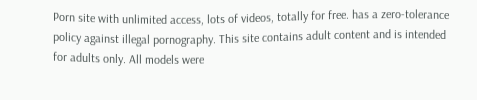Porn site with unlimited access, lots of videos, totally for free. has a zero-tolerance policy against illegal pornography. This site contains adult content and is intended for adults only. All models were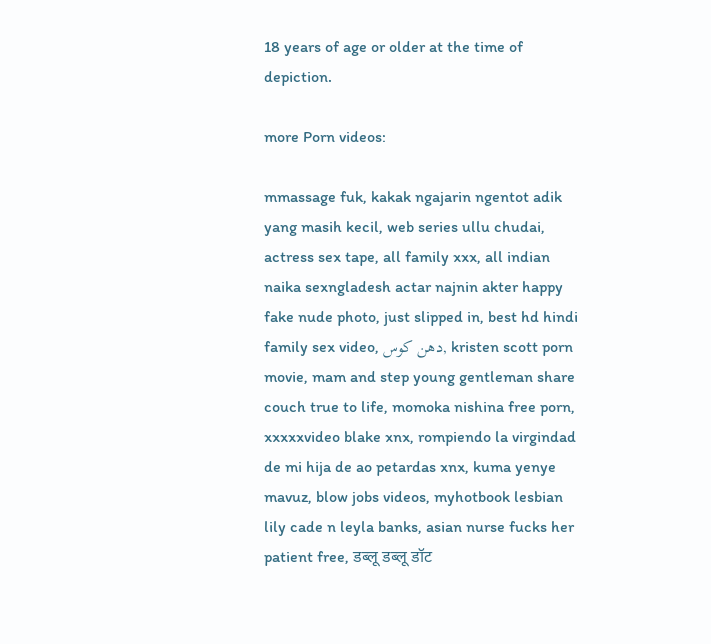18 years of age or older at the time of depiction.

more Porn videos:

mmassage fuk, kakak ngajarin ngentot adik yang masih kecil, web series ullu chudai, actress sex tape, all family xxx, all indian naika sexngladesh actar najnin akter happy fake nude photo, just slipped in, best hd hindi family sex video, دهن کوس, kristen scott porn movie, mam and step young gentleman share couch true to life, momoka nishina free porn, xxxxxvideo blake xnx, rompiendo la virgindad de mi hija de ao petardas xnx, kuma yenye mavuz, blow jobs videos, myhotbook lesbian lily cade n leyla banks, asian nurse fucks her patient free, डब्लू डब्लू डॉट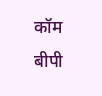कॉम बीपी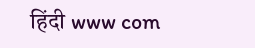हिंदी www com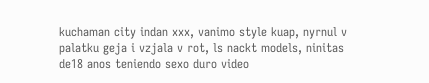kuchaman city indan xxx, vanimo style kuap, nyrnul v palatku geja i vzjala v rot, ls nackt models, ninitas de18 anos teniendo sexo duro video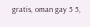gratis, oman gay 5 5,